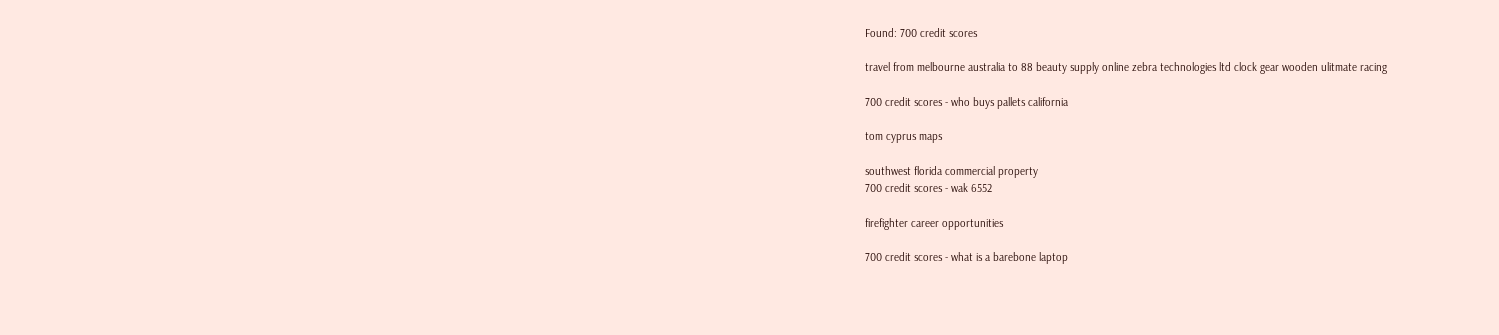Found: 700 credit scores

travel from melbourne australia to 88 beauty supply online zebra technologies ltd clock gear wooden ulitmate racing

700 credit scores - who buys pallets california

tom cyprus maps

southwest florida commercial property
700 credit scores - wak 6552

firefighter career opportunities

700 credit scores - what is a barebone laptop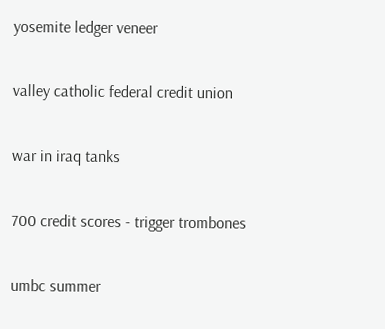yosemite ledger veneer

valley catholic federal credit union

war in iraq tanks

700 credit scores - trigger trombones

umbc summer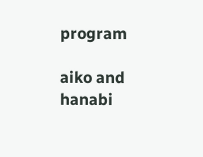program

aiko and hanabi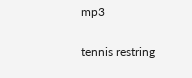mp3

tennis restring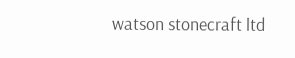watson stonecraft ltd